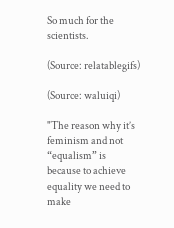So much for the scientists.

(Source: relatablegifs)

(Source: waluiqi)

"The reason why it’s feminism and not “equalism” is because to achieve equality we need to make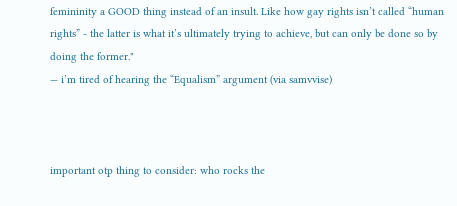femininity a GOOD thing instead of an insult. Like how gay rights isn’t called “human rights” - the latter is what it’s ultimately trying to achieve, but can only be done so by doing the former."
— i’m tired of hearing the “Equalism” argument (via samvvise)



important otp thing to consider: who rocks the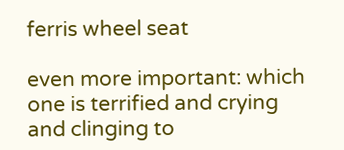ferris wheel seat

even more important: which one is terrified and crying and clinging to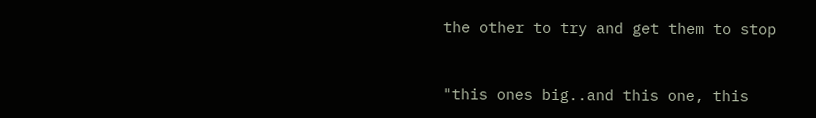the other to try and get them to stop


"this ones big..and this one, this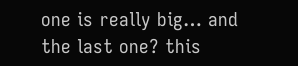one is really big… and the last one? this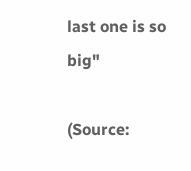last one is so big"

(Source: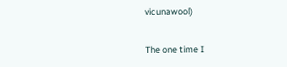vicunawool)


The one time I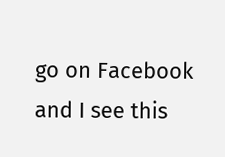go on Facebook and I see this